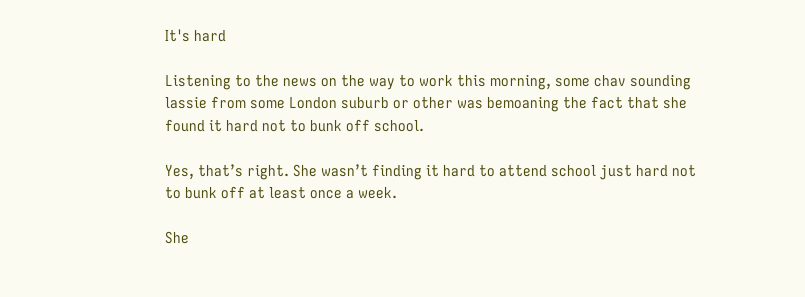It's hard

Listening to the news on the way to work this morning, some chav sounding lassie from some London suburb or other was bemoaning the fact that she found it hard not to bunk off school.

Yes, that’s right. She wasn’t finding it hard to attend school just hard not to bunk off at least once a week.

She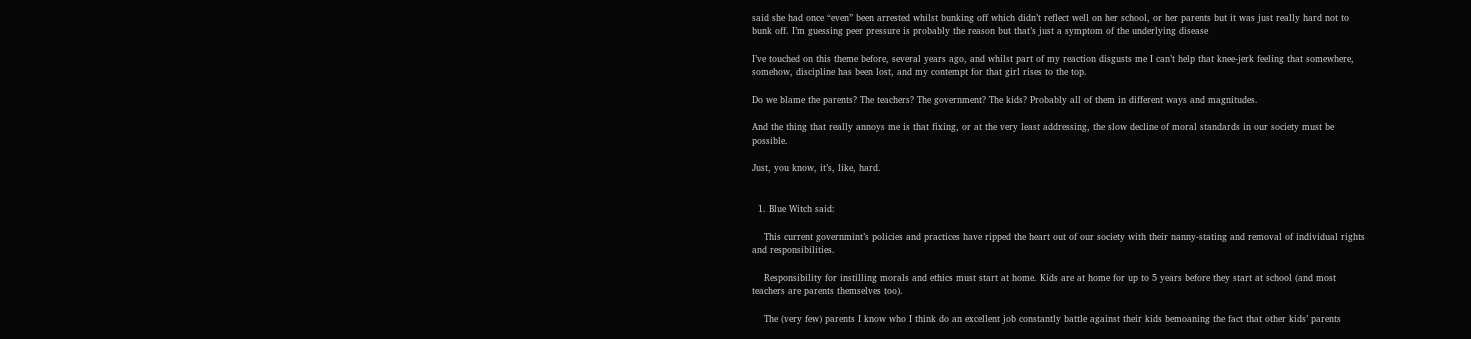said she had once “even” been arrested whilst bunking off which didn’t reflect well on her school, or her parents but it was just really hard not to bunk off. I’m guessing peer pressure is probably the reason but that’s just a symptom of the underlying disease

I’ve touched on this theme before, several years ago, and whilst part of my reaction disgusts me I can’t help that knee-jerk feeling that somewhere, somehow, discipline has been lost, and my contempt for that girl rises to the top.

Do we blame the parents? The teachers? The government? The kids? Probably all of them in different ways and magnitudes.

And the thing that really annoys me is that fixing, or at the very least addressing, the slow decline of moral standards in our society must be possible.

Just, you know, it’s, like, hard.


  1. Blue Witch said:

    This current governmint’s policies and practices have ripped the heart out of our society with their nanny-stating and removal of individual rights and responsibilities.

    Responsibility for instilling morals and ethics must start at home. Kids are at home for up to 5 years before they start at school (and most teachers are parents themselves too).

    The (very few) parents I know who I think do an excellent job constantly battle against their kids bemoaning the fact that other kids’ parents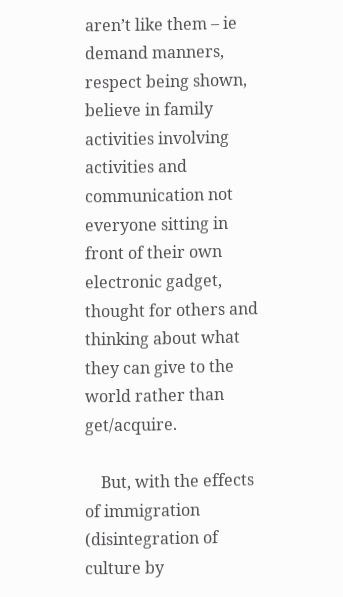aren’t like them – ie demand manners, respect being shown, believe in family activities involving activities and communication not everyone sitting in front of their own electronic gadget, thought for others and thinking about what they can give to the world rather than get/acquire.

    But, with the effects of immigration (disintegration of culture by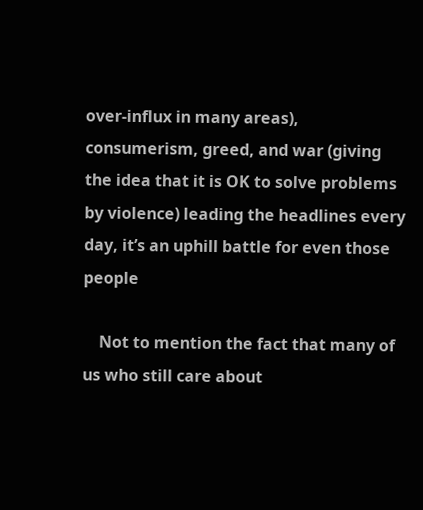over-influx in many areas), consumerism, greed, and war (giving the idea that it is OK to solve problems by violence) leading the headlines every day, it’s an uphill battle for even those people

    Not to mention the fact that many of us who still care about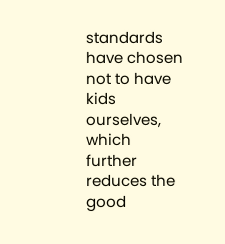standards have chosen not to have kids ourselves, which further reduces the good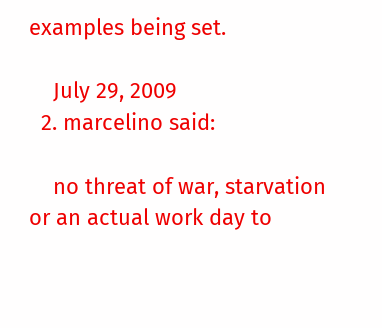examples being set.

    July 29, 2009
  2. marcelino said:

    no threat of war, starvation or an actual work day to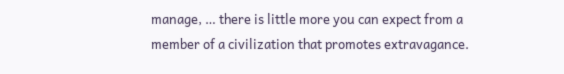manage, … there is little more you can expect from a member of a civilization that promotes extravagance.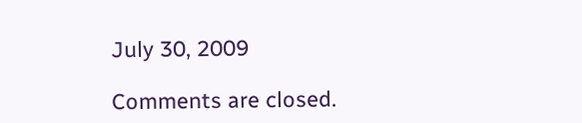July 30, 2009

Comments are closed.